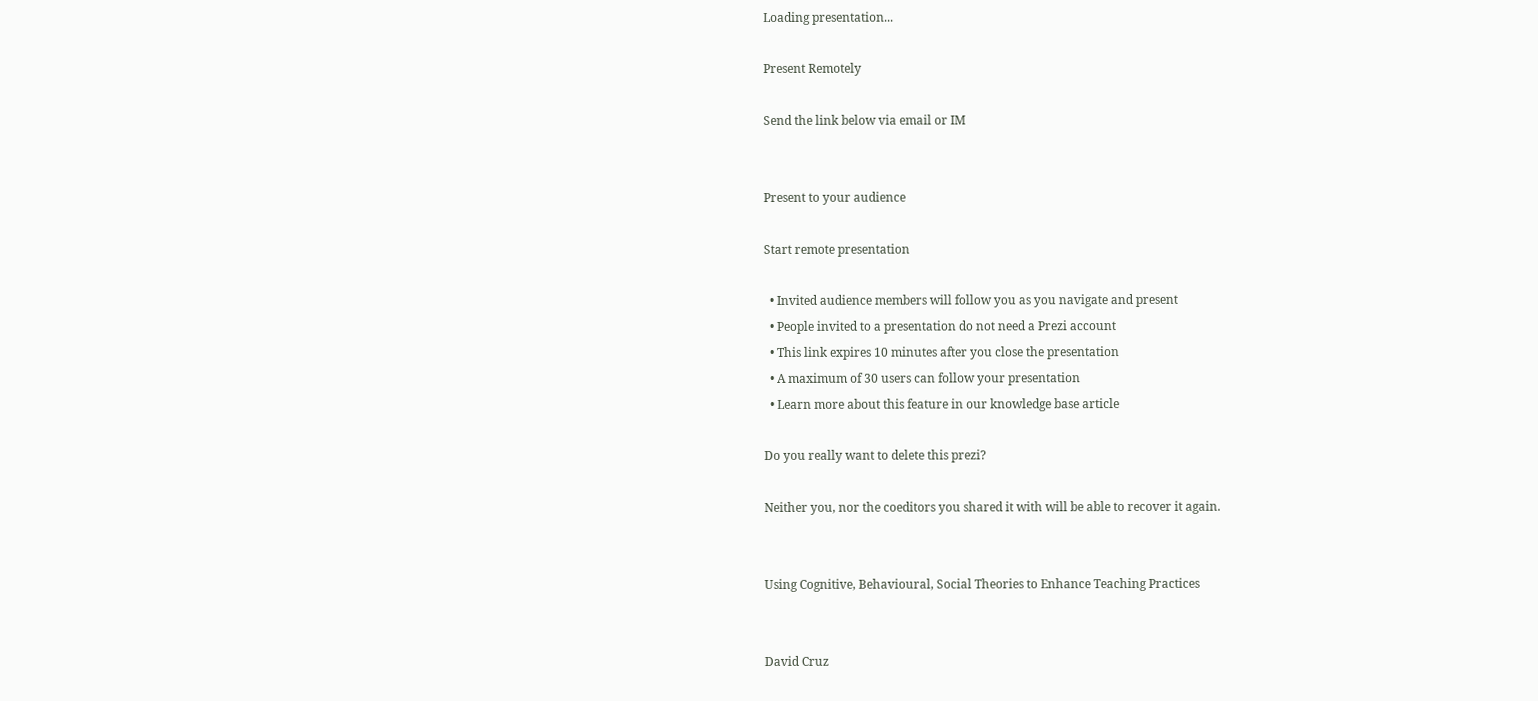Loading presentation...

Present Remotely

Send the link below via email or IM


Present to your audience

Start remote presentation

  • Invited audience members will follow you as you navigate and present
  • People invited to a presentation do not need a Prezi account
  • This link expires 10 minutes after you close the presentation
  • A maximum of 30 users can follow your presentation
  • Learn more about this feature in our knowledge base article

Do you really want to delete this prezi?

Neither you, nor the coeditors you shared it with will be able to recover it again.


Using Cognitive, Behavioural, Social Theories to Enhance Teaching Practices


David Cruz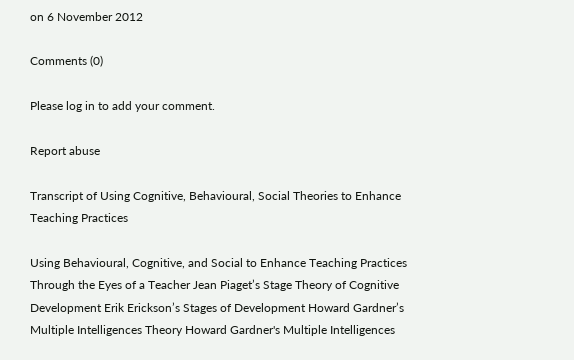on 6 November 2012

Comments (0)

Please log in to add your comment.

Report abuse

Transcript of Using Cognitive, Behavioural, Social Theories to Enhance Teaching Practices

Using Behavioural, Cognitive, and Social to Enhance Teaching Practices Through the Eyes of a Teacher Jean Piaget’s Stage Theory of Cognitive Development Erik Erickson’s Stages of Development Howard Gardner’s Multiple Intelligences Theory Howard Gardner's Multiple Intelligences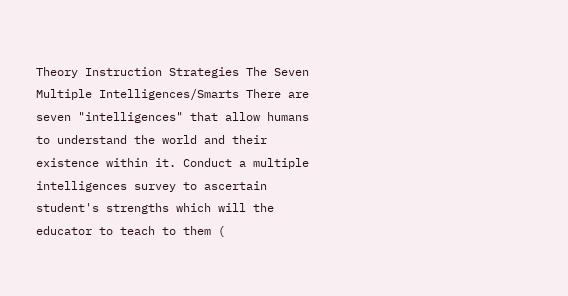Theory Instruction Strategies The Seven Multiple Intelligences/Smarts There are seven "intelligences" that allow humans to understand the world and their existence within it. Conduct a multiple intelligences survey to ascertain student's strengths which will the educator to teach to them (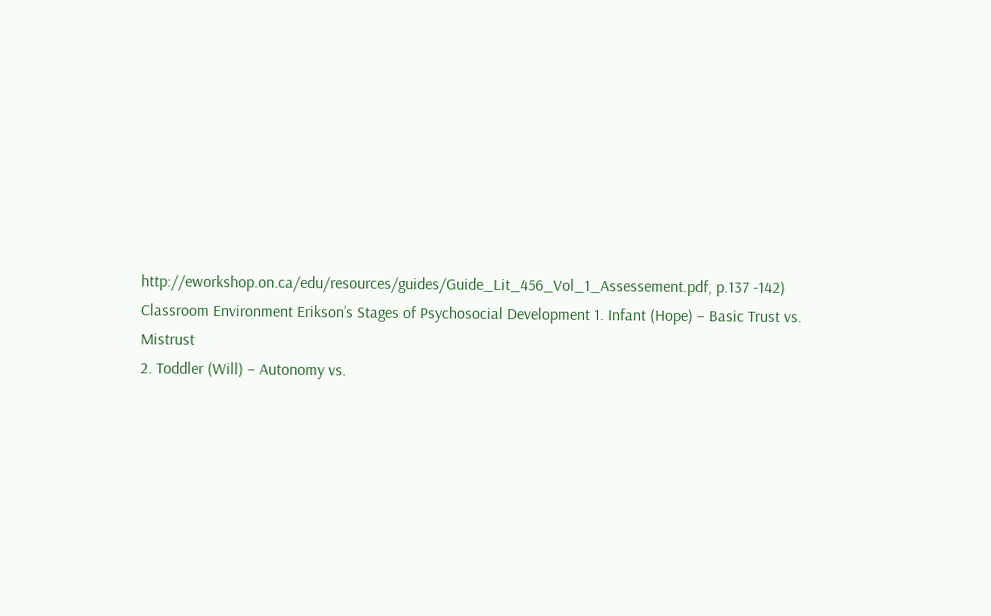http://eworkshop.on.ca/edu/resources/guides/Guide_Lit_456_Vol_1_Assessement.pdf, p.137 -142) Classroom Environment Erikson’s Stages of Psychosocial Development 1. Infant (Hope) – Basic Trust vs. Mistrust
2. Toddler (Will) – Autonomy vs.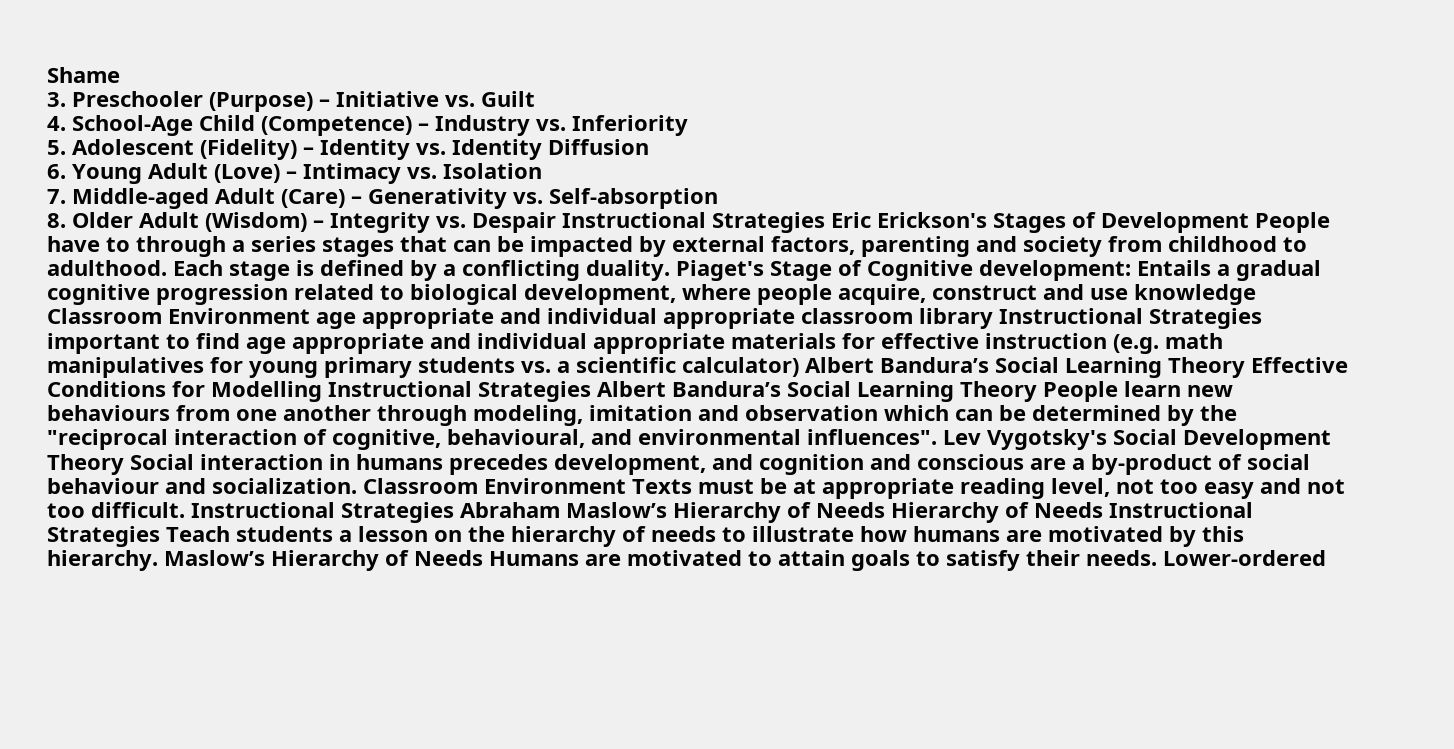Shame
3. Preschooler (Purpose) – Initiative vs. Guilt
4. School-Age Child (Competence) – Industry vs. Inferiority
5. Adolescent (Fidelity) – Identity vs. Identity Diffusion
6. Young Adult (Love) – Intimacy vs. Isolation
7. Middle-aged Adult (Care) – Generativity vs. Self-absorption
8. Older Adult (Wisdom) – Integrity vs. Despair Instructional Strategies Eric Erickson's Stages of Development People have to through a series stages that can be impacted by external factors, parenting and society from childhood to adulthood. Each stage is defined by a conflicting duality. Piaget's Stage of Cognitive development: Entails a gradual cognitive progression related to biological development, where people acquire, construct and use knowledge Classroom Environment age appropriate and individual appropriate classroom library Instructional Strategies important to find age appropriate and individual appropriate materials for effective instruction (e.g. math manipulatives for young primary students vs. a scientific calculator) Albert Bandura’s Social Learning Theory Effective Conditions for Modelling Instructional Strategies Albert Bandura’s Social Learning Theory People learn new behaviours from one another through modeling, imitation and observation which can be determined by the "reciprocal interaction of cognitive, behavioural, and environmental influences". Lev Vygotsky's Social Development Theory Social interaction in humans precedes development, and cognition and conscious are a by-product of social behaviour and socialization. Classroom Environment Texts must be at appropriate reading level, not too easy and not too difficult. Instructional Strategies Abraham Maslow’s Hierarchy of Needs Hierarchy of Needs Instructional Strategies Teach students a lesson on the hierarchy of needs to illustrate how humans are motivated by this hierarchy. Maslow’s Hierarchy of Needs Humans are motivated to attain goals to satisfy their needs. Lower-ordered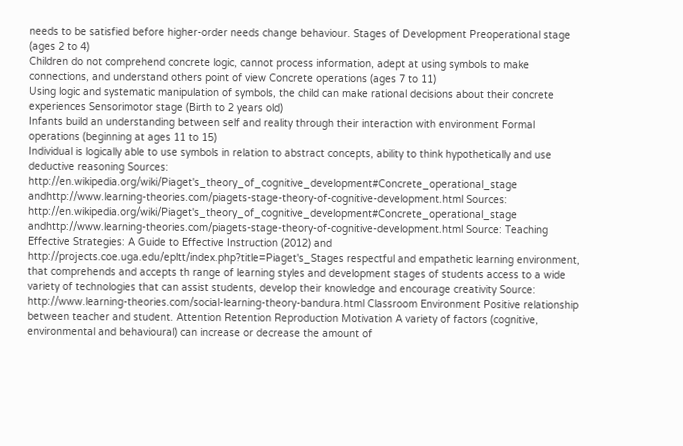needs to be satisfied before higher-order needs change behaviour. Stages of Development Preoperational stage (ages 2 to 4)
Children do not comprehend concrete logic, cannot process information, adept at using symbols to make connections, and understand others point of view Concrete operations (ages 7 to 11)
Using logic and systematic manipulation of symbols, the child can make rational decisions about their concrete experiences Sensorimotor stage (Birth to 2 years old)
Infants build an understanding between self and reality through their interaction with environment Formal operations (beginning at ages 11 to 15)
Individual is logically able to use symbols in relation to abstract concepts, ability to think hypothetically and use deductive reasoning Sources: http://en.wikipedia.org/wiki/Piaget's_theory_of_cognitive_development#Concrete_operational_stage andhttp://www.learning-theories.com/piagets-stage-theory-of-cognitive-development.html Sources: http://en.wikipedia.org/wiki/Piaget's_theory_of_cognitive_development#Concrete_operational_stage andhttp://www.learning-theories.com/piagets-stage-theory-of-cognitive-development.html Source: Teaching Effective Strategies: A Guide to Effective Instruction (2012) and http://projects.coe.uga.edu/epltt/index.php?title=Piaget's_Stages respectful and empathetic learning environment, that comprehends and accepts th range of learning styles and development stages of students access to a wide variety of technologies that can assist students, develop their knowledge and encourage creativity Source: http://www.learning-theories.com/social-learning-theory-bandura.html Classroom Environment Positive relationship between teacher and student. Attention Retention Reproduction Motivation A variety of factors (cognitive, environmental and behavioural) can increase or decrease the amount of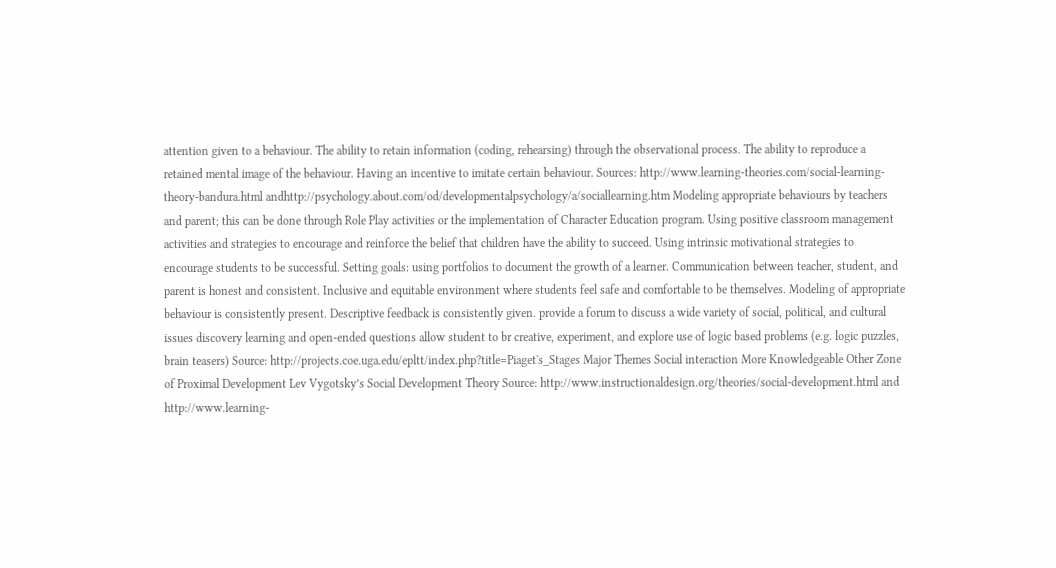attention given to a behaviour. The ability to retain information (coding, rehearsing) through the observational process. The ability to reproduce a retained mental image of the behaviour. Having an incentive to imitate certain behaviour. Sources: http://www.learning-theories.com/social-learning-theory-bandura.html andhttp://psychology.about.com/od/developmentalpsychology/a/sociallearning.htm Modeling appropriate behaviours by teachers and parent; this can be done through Role Play activities or the implementation of Character Education program. Using positive classroom management activities and strategies to encourage and reinforce the belief that children have the ability to succeed. Using intrinsic motivational strategies to encourage students to be successful. Setting goals: using portfolios to document the growth of a learner. Communication between teacher, student, and parent is honest and consistent. Inclusive and equitable environment where students feel safe and comfortable to be themselves. Modeling of appropriate behaviour is consistently present. Descriptive feedback is consistently given. provide a forum to discuss a wide variety of social, political, and cultural issues discovery learning and open-ended questions allow student to br creative, experiment, and explore use of logic based problems (e.g. logic puzzles, brain teasers) Source: http://projects.coe.uga.edu/epltt/index.php?title=Piaget's_Stages Major Themes Social interaction More Knowledgeable Other Zone of Proximal Development Lev Vygotsky’s Social Development Theory Source: http://www.instructionaldesign.org/theories/social-development.html and http://www.learning-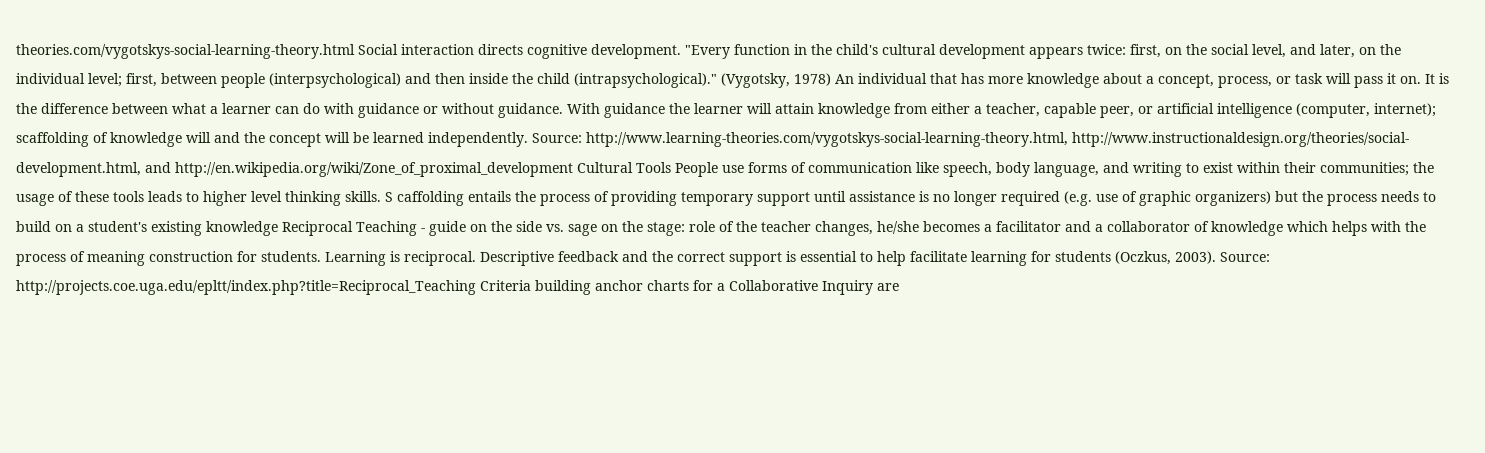theories.com/vygotskys-social-learning-theory.html Social interaction directs cognitive development. "Every function in the child's cultural development appears twice: first, on the social level, and later, on the individual level; first, between people (interpsychological) and then inside the child (intrapsychological)." (Vygotsky, 1978) An individual that has more knowledge about a concept, process, or task will pass it on. It is the difference between what a learner can do with guidance or without guidance. With guidance the learner will attain knowledge from either a teacher, capable peer, or artificial intelligence (computer, internet); scaffolding of knowledge will and the concept will be learned independently. Source: http://www.learning-theories.com/vygotskys-social-learning-theory.html, http://www.instructionaldesign.org/theories/social-development.html, and http://en.wikipedia.org/wiki/Zone_of_proximal_development Cultural Tools People use forms of communication like speech, body language, and writing to exist within their communities; the usage of these tools leads to higher level thinking skills. S caffolding entails the process of providing temporary support until assistance is no longer required (e.g. use of graphic organizers) but the process needs to build on a student's existing knowledge Reciprocal Teaching - guide on the side vs. sage on the stage: role of the teacher changes, he/she becomes a facilitator and a collaborator of knowledge which helps with the process of meaning construction for students. Learning is reciprocal. Descriptive feedback and the correct support is essential to help facilitate learning for students (Oczkus, 2003). Source: http://projects.coe.uga.edu/epltt/index.php?title=Reciprocal_Teaching Criteria building anchor charts for a Collaborative Inquiry are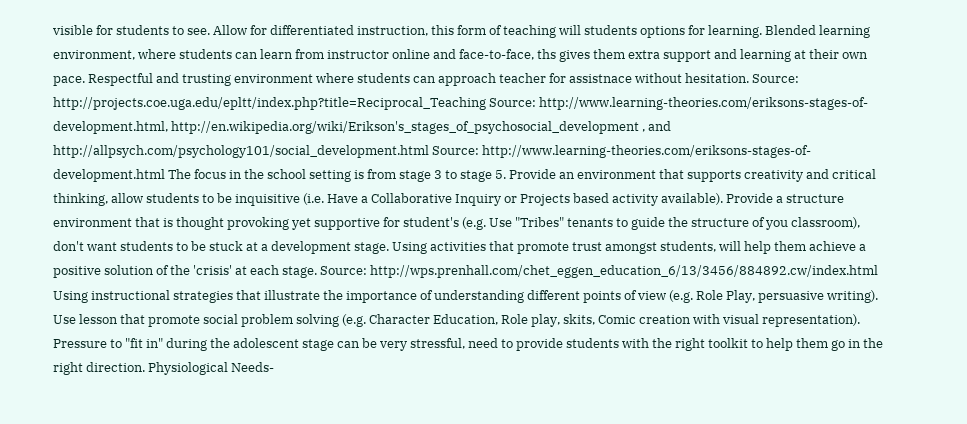visible for students to see. Allow for differentiated instruction, this form of teaching will students options for learning. Blended learning environment, where students can learn from instructor online and face-to-face, ths gives them extra support and learning at their own pace. Respectful and trusting environment where students can approach teacher for assistnace without hesitation. Source: http://projects.coe.uga.edu/epltt/index.php?title=Reciprocal_Teaching Source: http://www.learning-theories.com/eriksons-stages-of-development.html, http://en.wikipedia.org/wiki/Erikson's_stages_of_psychosocial_development , and http://allpsych.com/psychology101/social_development.html Source: http://www.learning-theories.com/eriksons-stages-of-development.html The focus in the school setting is from stage 3 to stage 5. Provide an environment that supports creativity and critical thinking, allow students to be inquisitive (i.e. Have a Collaborative Inquiry or Projects based activity available). Provide a structure environment that is thought provoking yet supportive for student's (e.g. Use "Tribes" tenants to guide the structure of you classroom), don't want students to be stuck at a development stage. Using activities that promote trust amongst students, will help them achieve a positive solution of the 'crisis' at each stage. Source: http://wps.prenhall.com/chet_eggen_education_6/13/3456/884892.cw/index.html Using instructional strategies that illustrate the importance of understanding different points of view (e.g. Role Play, persuasive writing). Use lesson that promote social problem solving (e.g. Character Education, Role play, skits, Comic creation with visual representation). Pressure to "fit in" during the adolescent stage can be very stressful, need to provide students with the right toolkit to help them go in the right direction. Physiological Needs-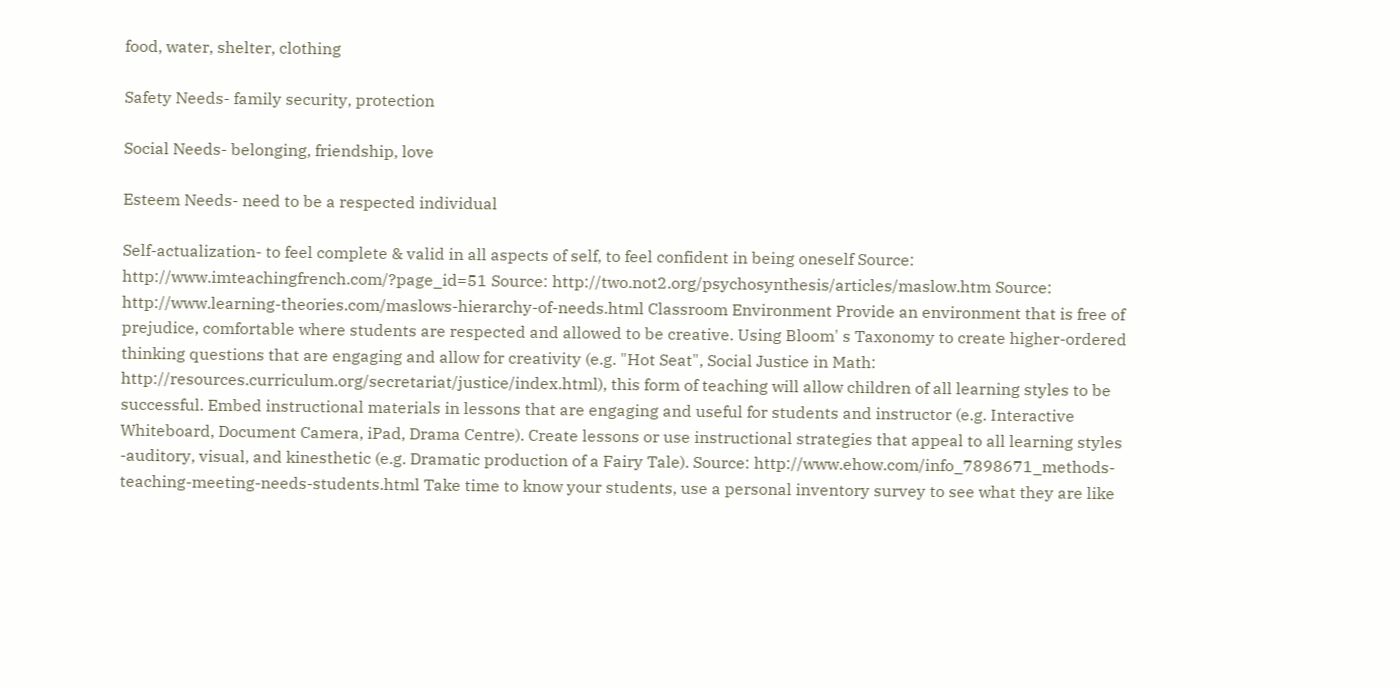food, water, shelter, clothing

Safety Needs- family security, protection

Social Needs- belonging, friendship, love

Esteem Needs- need to be a respected individual

Self-actualization- to feel complete & valid in all aspects of self, to feel confident in being oneself Source: http://www.imteachingfrench.com/?page_id=51 Source: http://two.not2.org/psychosynthesis/articles/maslow.htm Source: http://www.learning-theories.com/maslows-hierarchy-of-needs.html Classroom Environment Provide an environment that is free of prejudice, comfortable where students are respected and allowed to be creative. Using Bloom' s Taxonomy to create higher-ordered thinking questions that are engaging and allow for creativity (e.g. "Hot Seat", Social Justice in Math: http://resources.curriculum.org/secretariat/justice/index.html), this form of teaching will allow children of all learning styles to be successful. Embed instructional materials in lessons that are engaging and useful for students and instructor (e.g. Interactive Whiteboard, Document Camera, iPad, Drama Centre). Create lessons or use instructional strategies that appeal to all learning styles -auditory, visual, and kinesthetic (e.g. Dramatic production of a Fairy Tale). Source: http://www.ehow.com/info_7898671_methods-teaching-meeting-needs-students.html Take time to know your students, use a personal inventory survey to see what they are like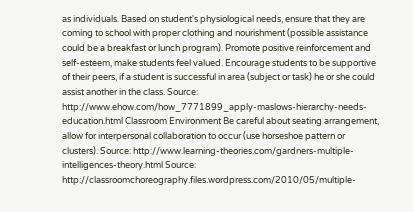as individuals. Based on student's physiological needs, ensure that they are coming to school with proper clothing and nourishment (possible assistance could be a breakfast or lunch program). Promote positive reinforcement and self-esteem, make students feel valued. Encourage students to be supportive of their peers, if a student is successful in area (subject or task) he or she could assist another in the class. Source: http://www.ehow.com/how_7771899_apply-maslows-hierarchy-needs-education.html Classroom Environment Be careful about seating arrangement, allow for interpersonal collaboration to occur (use horseshoe pattern or clusters). Source: http://www.learning-theories.com/gardners-multiple-intelligences-theory.html Source: http://classroomchoreography.files.wordpress.com/2010/05/multiple-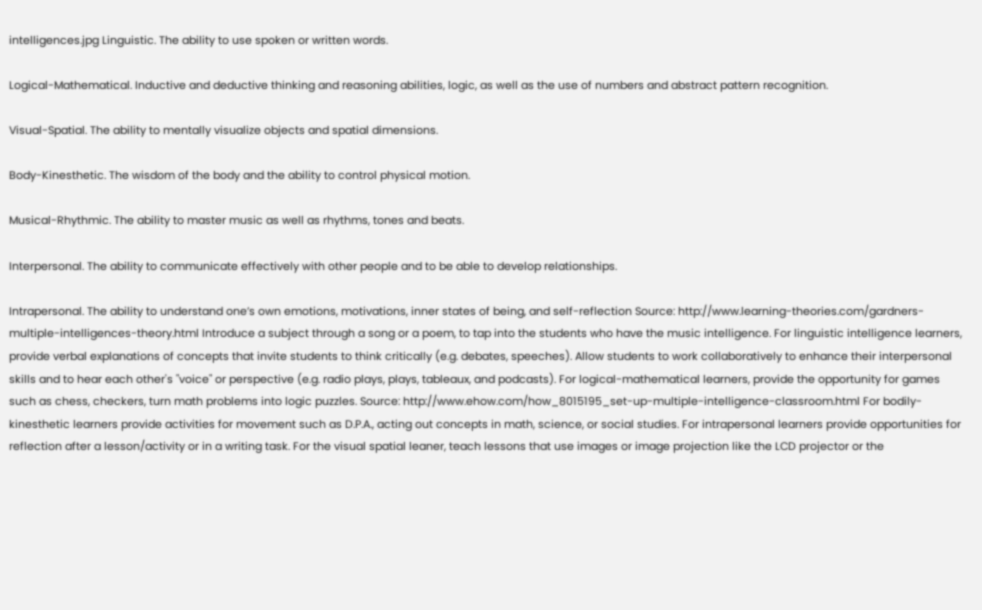intelligences.jpg Linguistic. The ability to use spoken or written words.

Logical-Mathematical. Inductive and deductive thinking and reasoning abilities, logic, as well as the use of numbers and abstract pattern recognition.

Visual-Spatial. The ability to mentally visualize objects and spatial dimensions.

Body-Kinesthetic. The wisdom of the body and the ability to control physical motion.

Musical-Rhythmic. The ability to master music as well as rhythms, tones and beats.

Interpersonal. The ability to communicate effectively with other people and to be able to develop relationships.

Intrapersonal. The ability to understand one’s own emotions, motivations, inner states of being, and self-reflection Source: http://www.learning-theories.com/gardners-multiple-intelligences-theory.html Introduce a subject through a song or a poem, to tap into the students who have the music intelligence. For linguistic intelligence learners, provide verbal explanations of concepts that invite students to think critically (e.g. debates, speeches). Allow students to work collaboratively to enhance their interpersonal skills and to hear each other's "voice" or perspective (e.g. radio plays, plays, tableaux, and podcasts). For logical-mathematical learners, provide the opportunity for games such as chess, checkers, turn math problems into logic puzzles. Source: http://www.ehow.com/how_8015195_set-up-multiple-intelligence-classroom.html For bodily-kinesthetic learners provide activities for movement such as D.P.A., acting out concepts in math, science, or social studies. For intrapersonal learners provide opportunities for reflection after a lesson/activity or in a writing task. For the visual spatial leaner, teach lessons that use images or image projection like the LCD projector or the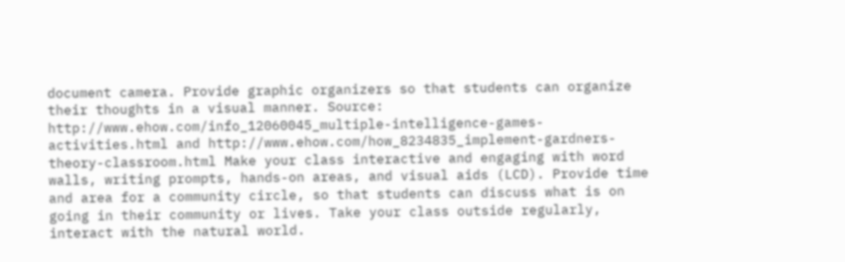document camera. Provide graphic organizers so that students can organize their thoughts in a visual manner. Source: http://www.ehow.com/info_12060045_multiple-intelligence-games-activities.html and http://www.ehow.com/how_8234835_implement-gardners-theory-classroom.html Make your class interactive and engaging with word walls, writing prompts, hands-on areas, and visual aids (LCD). Provide time and area for a community circle, so that students can discuss what is on going in their community or lives. Take your class outside regularly, interact with the natural world.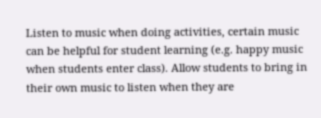Listen to music when doing activities, certain music can be helpful for student learning (e.g. happy music when students enter class). Allow students to bring in their own music to listen when they are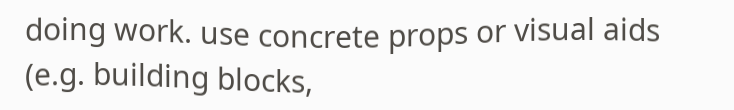doing work. use concrete props or visual aids (e.g. building blocks,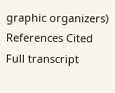graphic organizers) References Cited
Full transcript